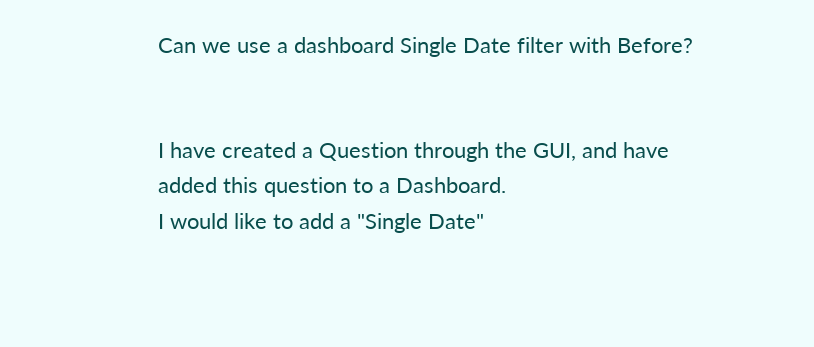Can we use a dashboard Single Date filter with Before?


I have created a Question through the GUI, and have added this question to a Dashboard.
I would like to add a "Single Date"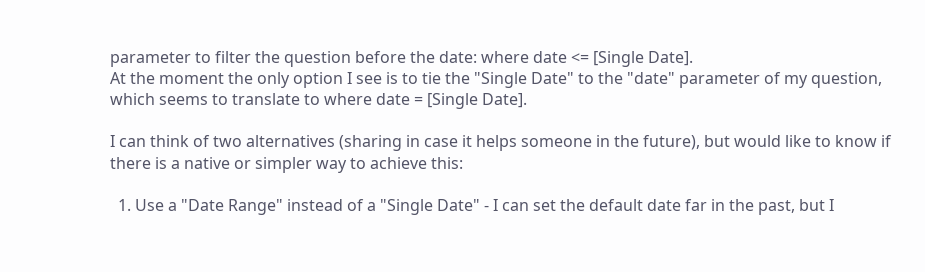parameter to filter the question before the date: where date <= [Single Date].
At the moment the only option I see is to tie the "Single Date" to the "date" parameter of my question, which seems to translate to where date = [Single Date].

I can think of two alternatives (sharing in case it helps someone in the future), but would like to know if there is a native or simpler way to achieve this:

  1. Use a "Date Range" instead of a "Single Date" - I can set the default date far in the past, but I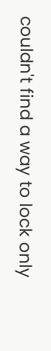couldn't find a way to lock only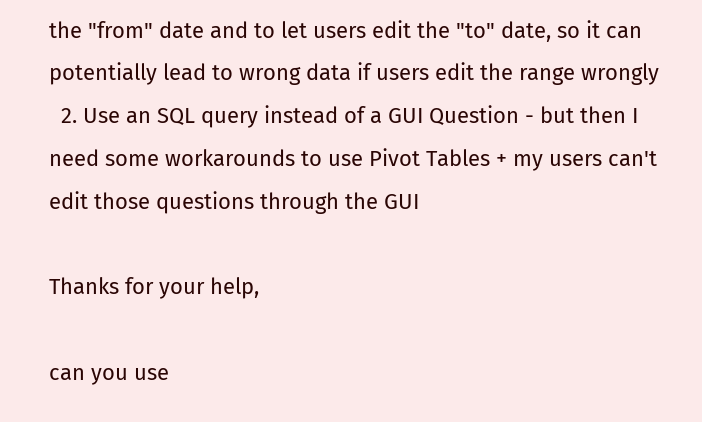the "from" date and to let users edit the "to" date, so it can potentially lead to wrong data if users edit the range wrongly
  2. Use an SQL query instead of a GUI Question - but then I need some workarounds to use Pivot Tables + my users can't edit those questions through the GUI

Thanks for your help,

can you use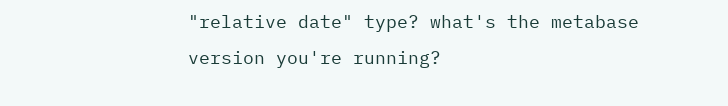"relative date" type? what's the metabase version you're running?